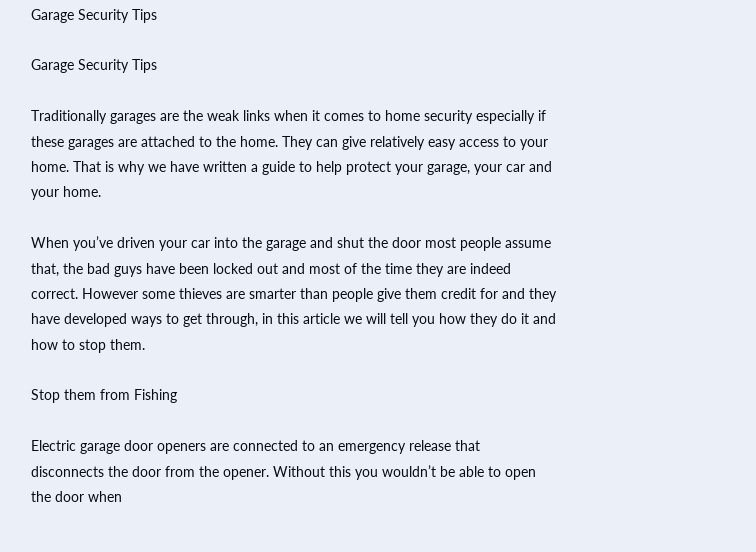Garage Security Tips

Garage Security Tips

Traditionally garages are the weak links when it comes to home security especially if these garages are attached to the home. They can give relatively easy access to your home. That is why we have written a guide to help protect your garage, your car and your home.

When you’ve driven your car into the garage and shut the door most people assume that, the bad guys have been locked out and most of the time they are indeed correct. However some thieves are smarter than people give them credit for and they have developed ways to get through, in this article we will tell you how they do it and how to stop them.

Stop them from Fishing

Electric garage door openers are connected to an emergency release that disconnects the door from the opener. Without this you wouldn’t be able to open the door when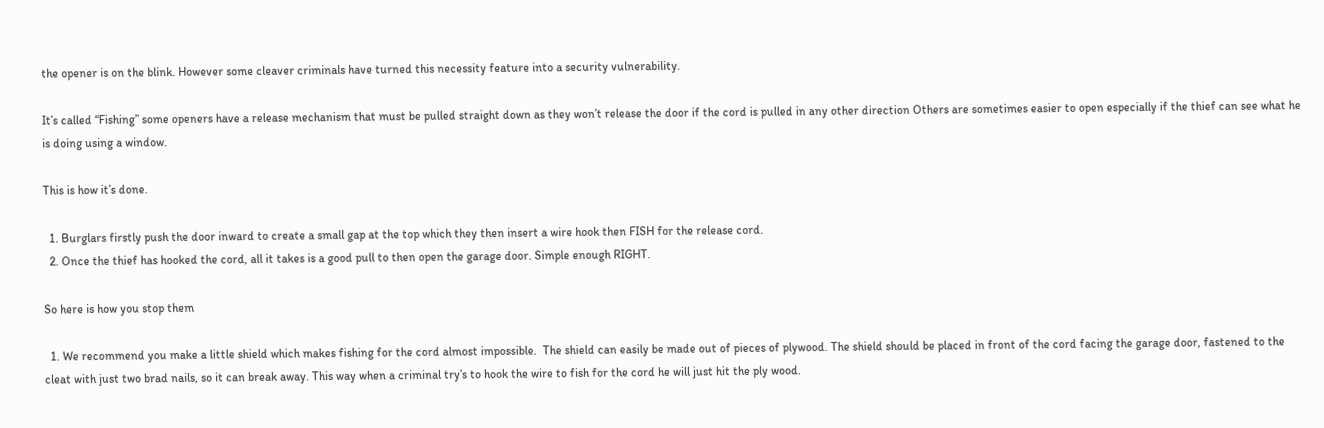the opener is on the blink. However some cleaver criminals have turned this necessity feature into a security vulnerability.

It’s called “Fishing” some openers have a release mechanism that must be pulled straight down as they won’t release the door if the cord is pulled in any other direction Others are sometimes easier to open especially if the thief can see what he is doing using a window.

This is how it’s done.

  1. Burglars firstly push the door inward to create a small gap at the top which they then insert a wire hook then FISH for the release cord.
  2. Once the thief has hooked the cord, all it takes is a good pull to then open the garage door. Simple enough RIGHT.

So here is how you stop them

  1. We recommend you make a little shield which makes fishing for the cord almost impossible.  The shield can easily be made out of pieces of plywood. The shield should be placed in front of the cord facing the garage door, fastened to the cleat with just two brad nails, so it can break away. This way when a criminal try’s to hook the wire to fish for the cord he will just hit the ply wood.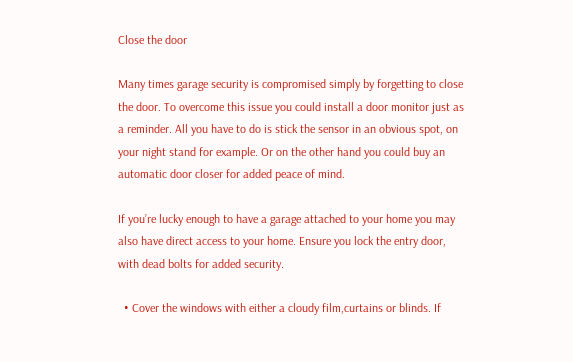Close the door

Many times garage security is compromised simply by forgetting to close the door. To overcome this issue you could install a door monitor just as a reminder. All you have to do is stick the sensor in an obvious spot, on your night stand for example. Or on the other hand you could buy an automatic door closer for added peace of mind.

If you’re lucky enough to have a garage attached to your home you may also have direct access to your home. Ensure you lock the entry door, with dead bolts for added security.

  • Cover the windows with either a cloudy film,curtains or blinds. If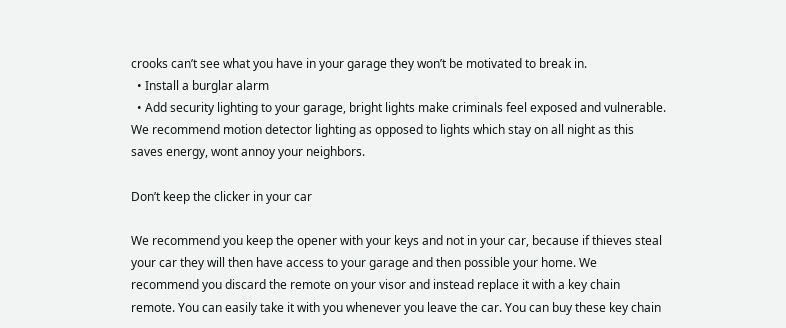crooks can’t see what you have in your garage they won’t be motivated to break in.
  • Install a burglar alarm
  • Add security lighting to your garage, bright lights make criminals feel exposed and vulnerable. We recommend motion detector lighting as opposed to lights which stay on all night as this saves energy, wont annoy your neighbors.

Don’t keep the clicker in your car

We recommend you keep the opener with your keys and not in your car, because if thieves steal your car they will then have access to your garage and then possible your home. We recommend you discard the remote on your visor and instead replace it with a key chain remote. You can easily take it with you whenever you leave the car. You can buy these key chain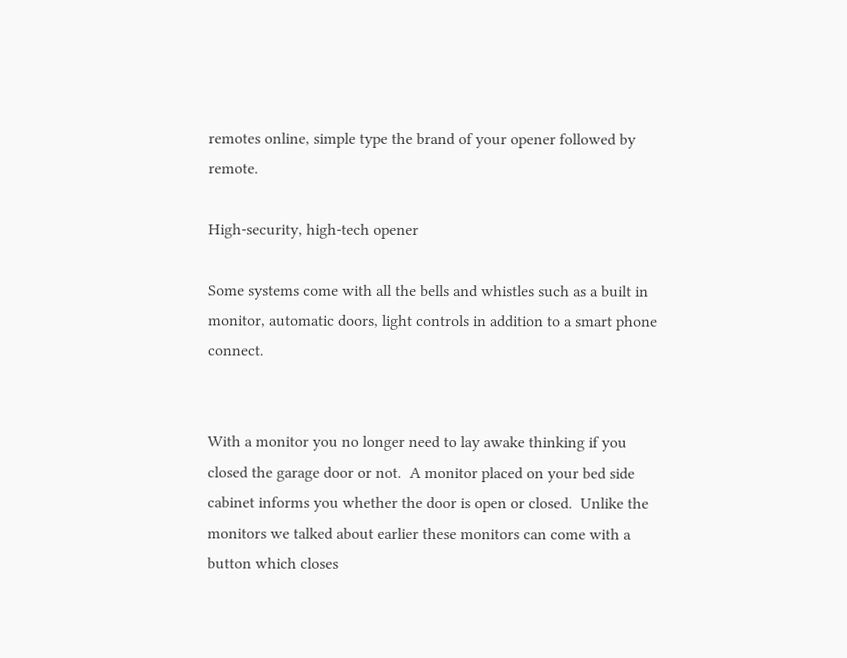remotes online, simple type the brand of your opener followed by remote.

High-security, high-tech opener

Some systems come with all the bells and whistles such as a built in monitor, automatic doors, light controls in addition to a smart phone connect.


With a monitor you no longer need to lay awake thinking if you closed the garage door or not.  A monitor placed on your bed side cabinet informs you whether the door is open or closed.  Unlike the monitors we talked about earlier these monitors can come with a button which closes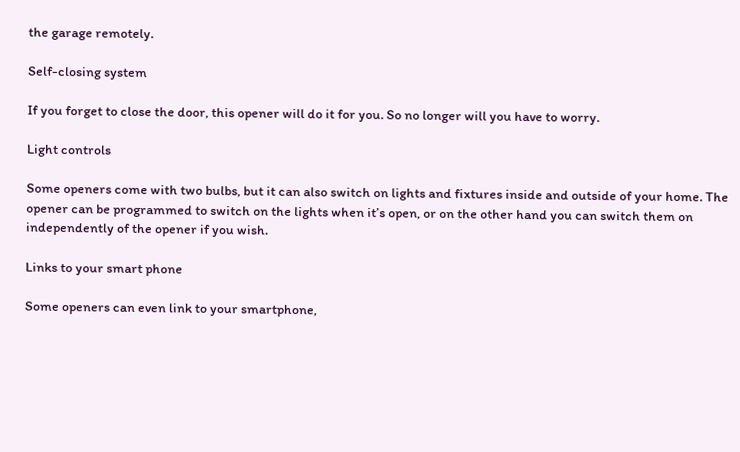the garage remotely.

Self-closing system

If you forget to close the door, this opener will do it for you. So no longer will you have to worry.

Light controls

Some openers come with two bulbs, but it can also switch on lights and fixtures inside and outside of your home. The opener can be programmed to switch on the lights when it’s open, or on the other hand you can switch them on independently of the opener if you wish.

Links to your smart phone

Some openers can even link to your smartphone,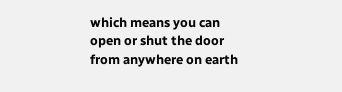which means you can open or shut the door from anywhere on earth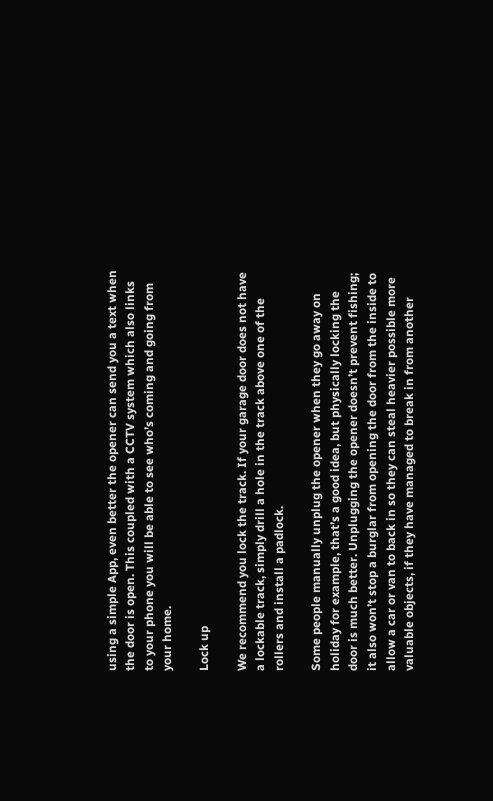using a simple App, even better the opener can send you a text when the door is open. This coupled with a CCTV system which also links to your phone you will be able to see who’s coming and going from your home.

Lock up

We recommend you lock the track. If your garage door does not have a lockable track, simply drill a hole in the track above one of the rollers and install a padlock.

Some people manually unplug the opener when they go away on holiday for example, that’s a good idea, but physically locking the door is much better. Unplugging the opener doesn’t prevent fishing; it also won’t stop a burglar from opening the door from the inside to allow a car or van to back in so they can steal heavier possible more valuable objects, if they have managed to break in from another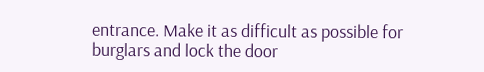entrance. Make it as difficult as possible for burglars and lock the door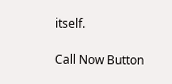itself.

Call Now Button